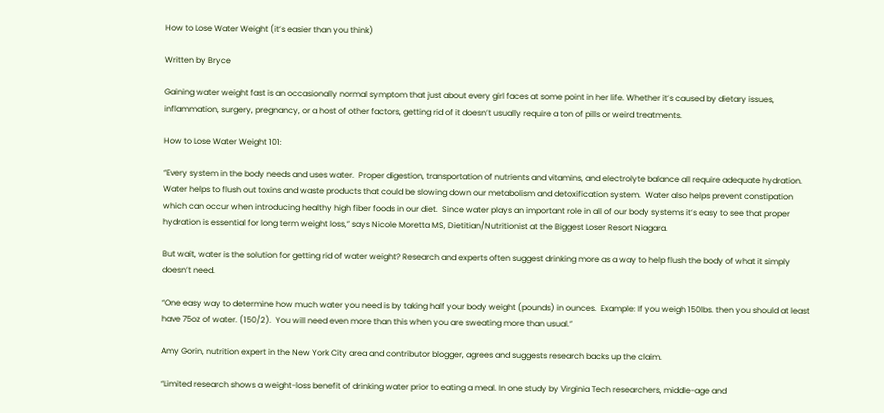How to Lose Water Weight (it’s easier than you think)

Written by Bryce

Gaining water weight fast is an occasionally normal symptom that just about every girl faces at some point in her life. Whether it’s caused by dietary issues, inflammation, surgery, pregnancy, or a host of other factors, getting rid of it doesn’t usually require a ton of pills or weird treatments.

How to Lose Water Weight 101:

“Every system in the body needs and uses water.  Proper digestion, transportation of nutrients and vitamins, and electrolyte balance all require adequate hydration.  Water helps to flush out toxins and waste products that could be slowing down our metabolism and detoxification system.  Water also helps prevent constipation which can occur when introducing healthy high fiber foods in our diet.  Since water plays an important role in all of our body systems it’s easy to see that proper hydration is essential for long term weight loss,” says Nicole Moretta MS, Dietitian/Nutritionist at the Biggest Loser Resort Niagara.

But wait, water is the solution for getting rid of water weight? Research and experts often suggest drinking more as a way to help flush the body of what it simply doesn’t need.

“One easy way to determine how much water you need is by taking half your body weight (pounds) in ounces.  Example: If you weigh 150lbs. then you should at least have 75oz of water. (150/2).  You will need even more than this when you are sweating more than usual.”

Amy Gorin, nutrition expert in the New York City area and contributor blogger, agrees and suggests research backs up the claim.

“Limited research shows a weight-loss benefit of drinking water prior to eating a meal. In one study by Virginia Tech researchers, middle-age and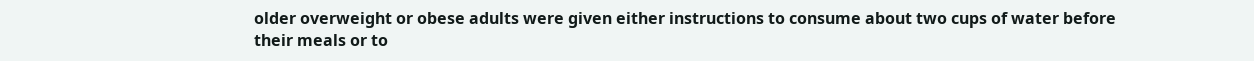older overweight or obese adults were given either instructions to consume about two cups of water before their meals or to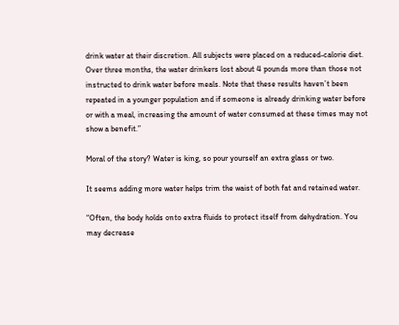drink water at their discretion. All subjects were placed on a reduced-calorie diet. Over three months, the water drinkers lost about 4 pounds more than those not instructed to drink water before meals. Note that these results haven’t been repeated in a younger population and if someone is already drinking water before or with a meal, increasing the amount of water consumed at these times may not show a benefit.”

Moral of the story? Water is king, so pour yourself an extra glass or two.

It seems adding more water helps trim the waist of both fat and retained water.

“Often, the body holds onto extra fluids to protect itself from dehydration. You may decrease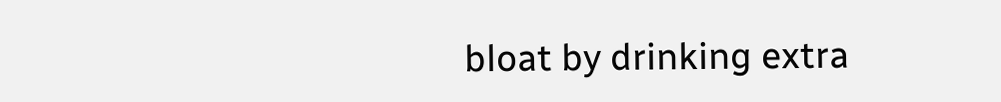bloat by drinking extra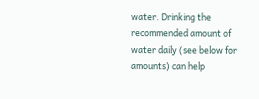water. Drinking the recommended amount of water daily (see below for amounts) can help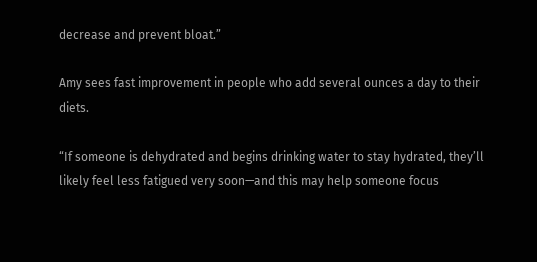decrease and prevent bloat.”

Amy sees fast improvement in people who add several ounces a day to their diets.

“If someone is dehydrated and begins drinking water to stay hydrated, they’ll likely feel less fatigued very soon—and this may help someone focus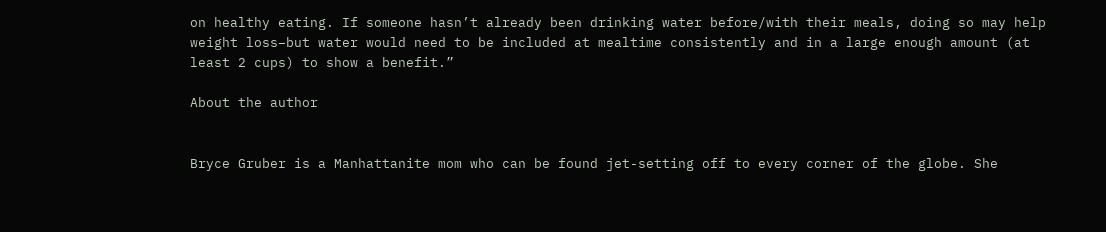on healthy eating. If someone hasn’t already been drinking water before/with their meals, doing so may help weight loss–but water would need to be included at mealtime consistently and in a large enough amount (at least 2 cups) to show a benefit.”

About the author


Bryce Gruber is a Manhattanite mom who can be found jet-setting off to every corner of the globe. She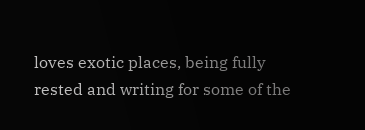loves exotic places, being fully rested and writing for some of the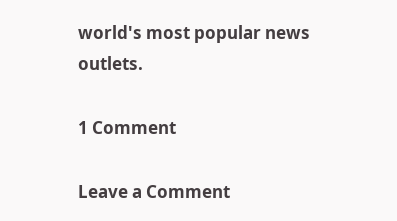world's most popular news outlets.

1 Comment

Leave a Comment